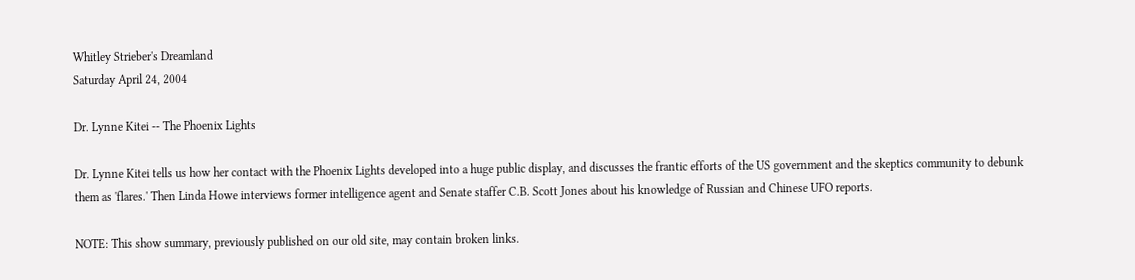Whitley Strieber's Dreamland
Saturday April 24, 2004

Dr. Lynne Kitei -- The Phoenix Lights

Dr. Lynne Kitei tells us how her contact with the Phoenix Lights developed into a huge public display, and discusses the frantic efforts of the US government and the skeptics community to debunk them as 'flares.' Then Linda Howe interviews former intelligence agent and Senate staffer C.B. Scott Jones about his knowledge of Russian and Chinese UFO reports.

NOTE: This show summary, previously published on our old site, may contain broken links.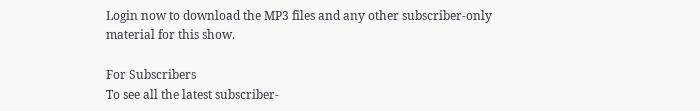Login now to download the MP3 files and any other subscriber-only material for this show.

For Subscribers
To see all the latest subscriber-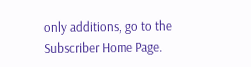only additions, go to the Subscriber Home Page.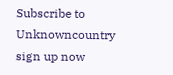Subscribe to Unknowncountry sign up now